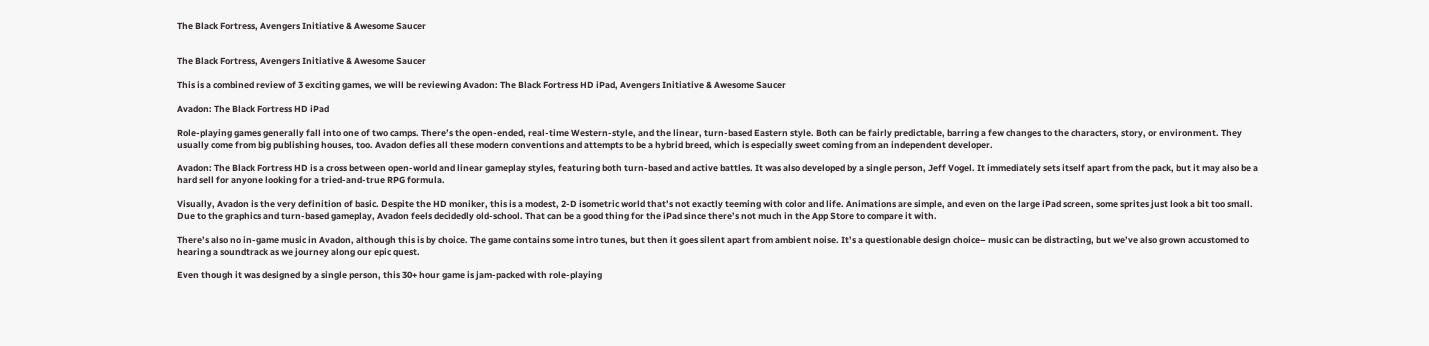The Black Fortress, Avengers Initiative & Awesome Saucer


The Black Fortress, Avengers Initiative & Awesome Saucer

This is a combined review of 3 exciting games, we will be reviewing Avadon: The Black Fortress HD iPad, Avengers Initiative & Awesome Saucer

Avadon: The Black Fortress HD iPad

Role-playing games generally fall into one of two camps. There’s the open-ended, real-time Western-style, and the linear, turn-based Eastern style. Both can be fairly predictable, barring a few changes to the characters, story, or environment. They usually come from big publishing houses, too. Avadon defies all these modern conventions and attempts to be a hybrid breed, which is especially sweet coming from an independent developer.

Avadon: The Black Fortress HD is a cross between open-world and linear gameplay styles, featuring both turn-based and active battles. It was also developed by a single person, Jeff Vogel. It immediately sets itself apart from the pack, but it may also be a hard sell for anyone looking for a tried-and-true RPG formula.

Visually, Avadon is the very definition of basic. Despite the HD moniker, this is a modest, 2-D isometric world that’s not exactly teeming with color and life. Animations are simple, and even on the large iPad screen, some sprites just look a bit too small. Due to the graphics and turn-based gameplay, Avadon feels decidedly old-school. That can be a good thing for the iPad since there’s not much in the App Store to compare it with.

There’s also no in-game music in Avadon, although this is by choice. The game contains some intro tunes, but then it goes silent apart from ambient noise. It’s a questionable design choice– music can be distracting, but we’ve also grown accustomed to hearing a soundtrack as we journey along our epic quest.

Even though it was designed by a single person, this 30+ hour game is jam-packed with role-playing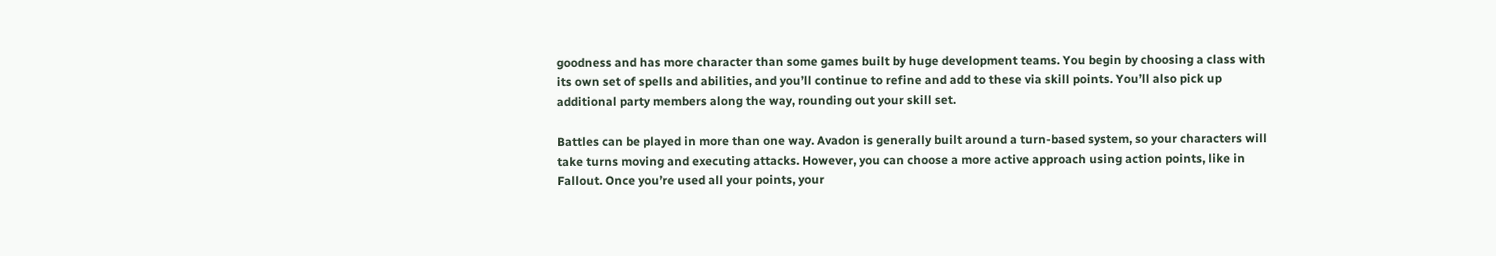goodness and has more character than some games built by huge development teams. You begin by choosing a class with its own set of spells and abilities, and you’ll continue to refine and add to these via skill points. You’ll also pick up additional party members along the way, rounding out your skill set.

Battles can be played in more than one way. Avadon is generally built around a turn-based system, so your characters will take turns moving and executing attacks. However, you can choose a more active approach using action points, like in Fallout. Once you’re used all your points, your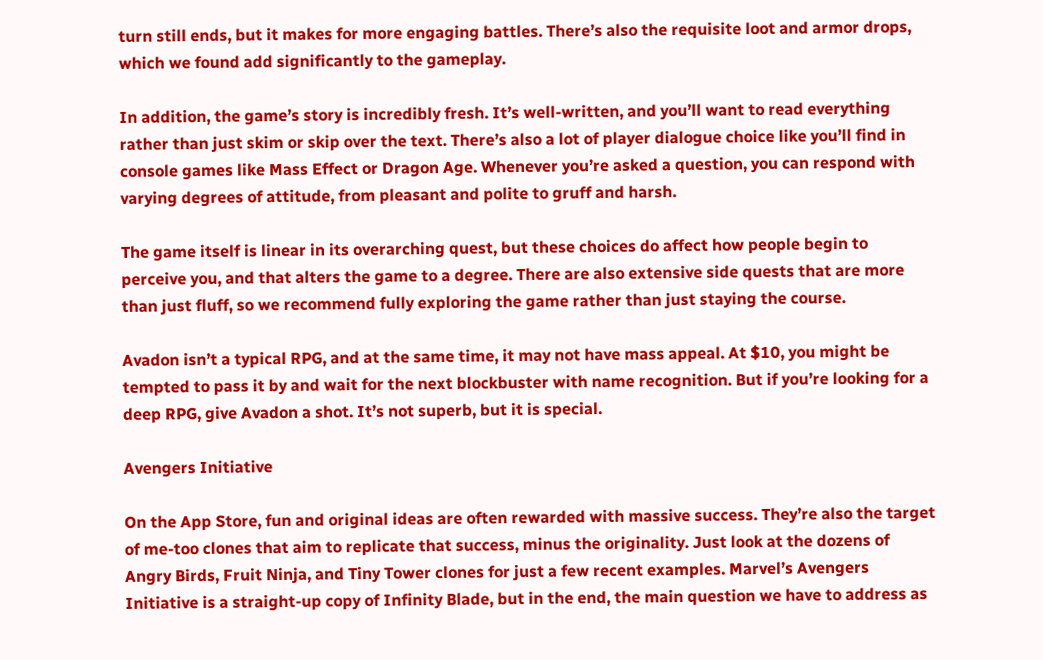turn still ends, but it makes for more engaging battles. There’s also the requisite loot and armor drops, which we found add significantly to the gameplay.

In addition, the game’s story is incredibly fresh. It’s well-written, and you’ll want to read everything rather than just skim or skip over the text. There’s also a lot of player dialogue choice like you’ll find in console games like Mass Effect or Dragon Age. Whenever you’re asked a question, you can respond with varying degrees of attitude, from pleasant and polite to gruff and harsh.

The game itself is linear in its overarching quest, but these choices do affect how people begin to perceive you, and that alters the game to a degree. There are also extensive side quests that are more than just fluff, so we recommend fully exploring the game rather than just staying the course.

Avadon isn’t a typical RPG, and at the same time, it may not have mass appeal. At $10, you might be tempted to pass it by and wait for the next blockbuster with name recognition. But if you’re looking for a deep RPG, give Avadon a shot. It’s not superb, but it is special.

Avengers Initiative

On the App Store, fun and original ideas are often rewarded with massive success. They’re also the target of me-too clones that aim to replicate that success, minus the originality. Just look at the dozens of Angry Birds, Fruit Ninja, and Tiny Tower clones for just a few recent examples. Marvel’s Avengers Initiative is a straight-up copy of Infinity Blade, but in the end, the main question we have to address as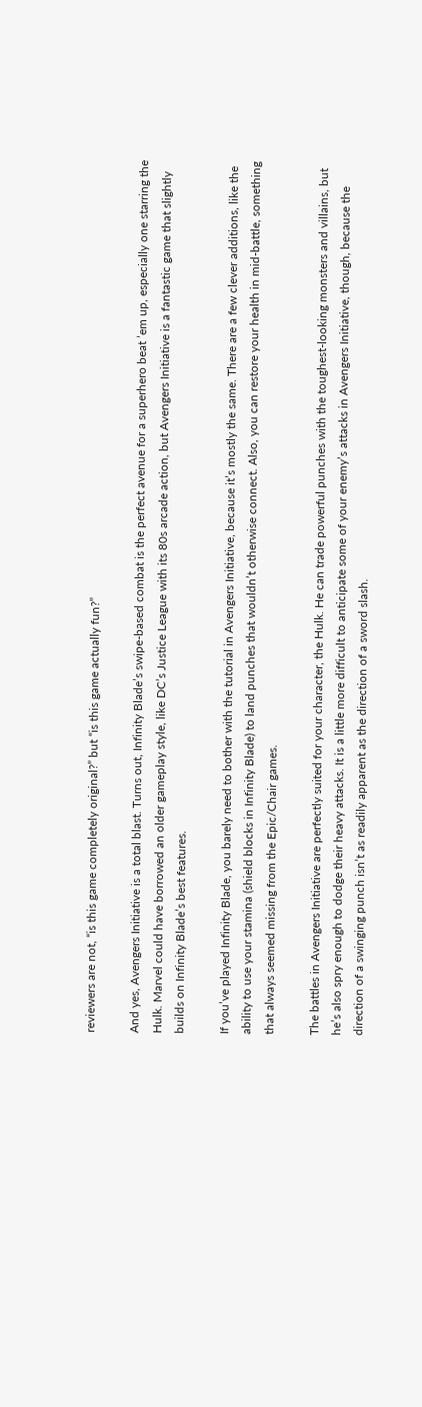reviewers are not, “is this game completely original?” but “is this game actually fun?”

And yes, Avengers Initiative is a total blast. Turns out, Infinity Blade’s swipe-based combat is the perfect avenue for a superhero beat ’em up, especially one starring the Hulk. Marvel could have borrowed an older gameplay style, like DC’s Justice League with its 80s arcade action, but Avengers Initiative is a fantastic game that slightly builds on Infinity Blade’s best features.

If you’ve played Infinity Blade, you barely need to bother with the tutorial in Avengers Initiative, because it’s mostly the same. There are a few clever additions, like the ability to use your stamina (shield blocks in Infinity Blade) to land punches that wouldn’t otherwise connect. Also, you can restore your health in mid-battle, something that always seemed missing from the Epic/Chair games.

The battles in Avengers Initiative are perfectly suited for your character, the Hulk. He can trade powerful punches with the toughest-looking monsters and villains, but he’s also spry enough to dodge their heavy attacks. It is a little more difficult to anticipate some of your enemy’s attacks in Avengers Initiative, though, because the direction of a swinging punch isn’t as readily apparent as the direction of a sword slash.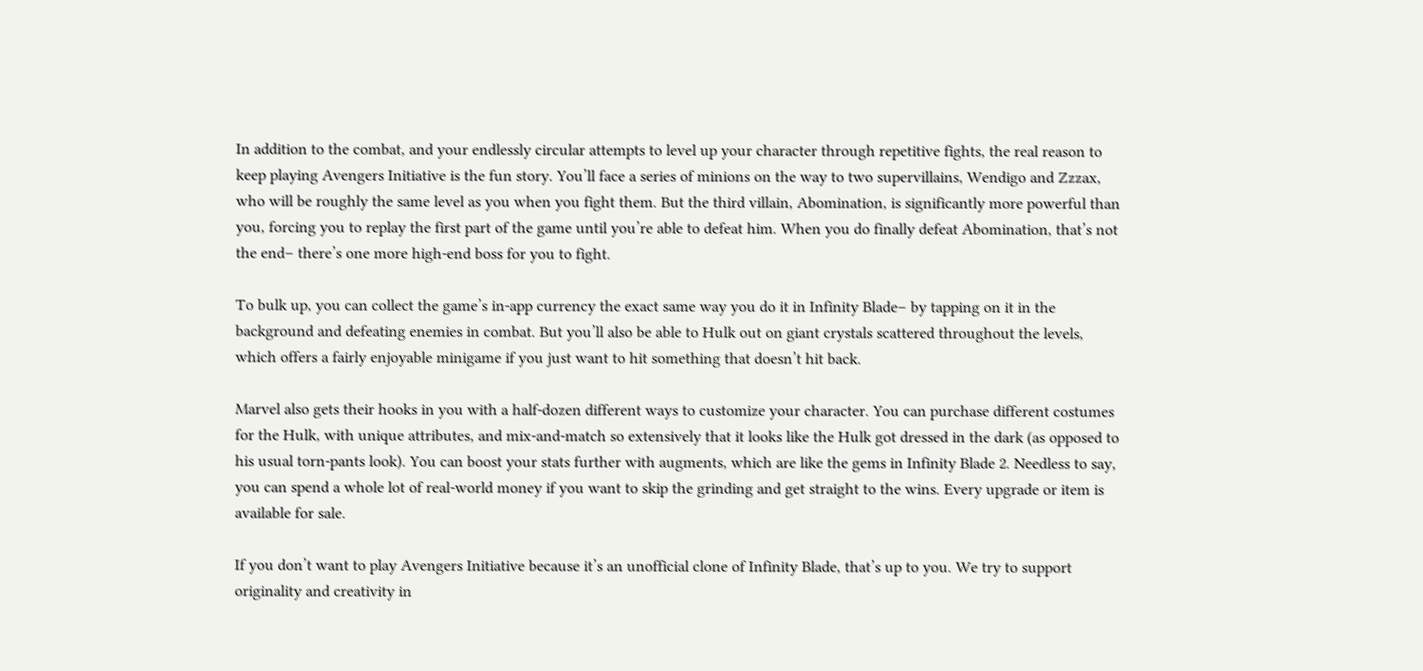In addition to the combat, and your endlessly circular attempts to level up your character through repetitive fights, the real reason to keep playing Avengers Initiative is the fun story. You’ll face a series of minions on the way to two supervillains, Wendigo and Zzzax, who will be roughly the same level as you when you fight them. But the third villain, Abomination, is significantly more powerful than you, forcing you to replay the first part of the game until you’re able to defeat him. When you do finally defeat Abomination, that’s not the end– there’s one more high-end boss for you to fight.

To bulk up, you can collect the game’s in-app currency the exact same way you do it in Infinity Blade– by tapping on it in the background and defeating enemies in combat. But you’ll also be able to Hulk out on giant crystals scattered throughout the levels, which offers a fairly enjoyable minigame if you just want to hit something that doesn’t hit back.

Marvel also gets their hooks in you with a half-dozen different ways to customize your character. You can purchase different costumes for the Hulk, with unique attributes, and mix-and-match so extensively that it looks like the Hulk got dressed in the dark (as opposed to his usual torn-pants look). You can boost your stats further with augments, which are like the gems in Infinity Blade 2. Needless to say, you can spend a whole lot of real-world money if you want to skip the grinding and get straight to the wins. Every upgrade or item is available for sale.

If you don’t want to play Avengers Initiative because it’s an unofficial clone of Infinity Blade, that’s up to you. We try to support originality and creativity in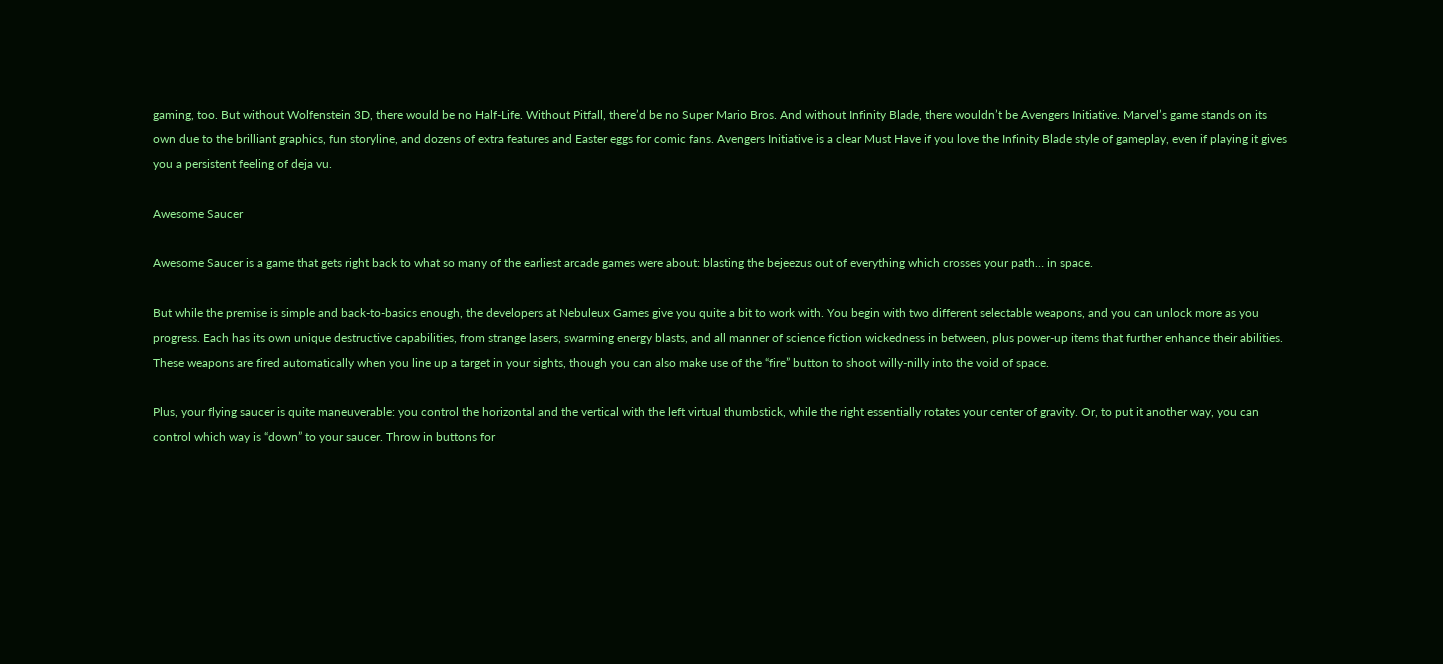gaming, too. But without Wolfenstein 3D, there would be no Half-Life. Without Pitfall, there’d be no Super Mario Bros. And without Infinity Blade, there wouldn’t be Avengers Initiative. Marvel’s game stands on its own due to the brilliant graphics, fun storyline, and dozens of extra features and Easter eggs for comic fans. Avengers Initiative is a clear Must Have if you love the Infinity Blade style of gameplay, even if playing it gives you a persistent feeling of deja vu.

Awesome Saucer

Awesome Saucer is a game that gets right back to what so many of the earliest arcade games were about: blasting the bejeezus out of everything which crosses your path… in space.

But while the premise is simple and back-to-basics enough, the developers at Nebuleux Games give you quite a bit to work with. You begin with two different selectable weapons, and you can unlock more as you progress. Each has its own unique destructive capabilities, from strange lasers, swarming energy blasts, and all manner of science fiction wickedness in between, plus power-up items that further enhance their abilities. These weapons are fired automatically when you line up a target in your sights, though you can also make use of the “fire” button to shoot willy-nilly into the void of space.

Plus, your flying saucer is quite maneuverable: you control the horizontal and the vertical with the left virtual thumbstick, while the right essentially rotates your center of gravity. Or, to put it another way, you can control which way is “down” to your saucer. Throw in buttons for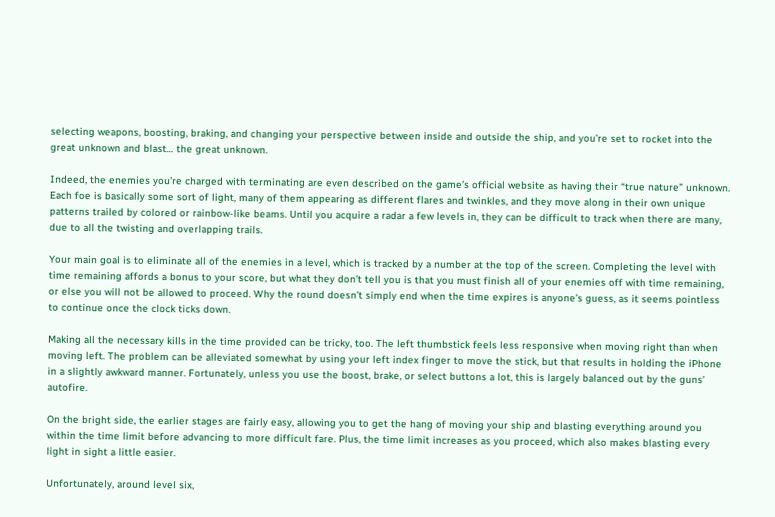selecting weapons, boosting, braking, and changing your perspective between inside and outside the ship, and you’re set to rocket into the great unknown and blast… the great unknown.

Indeed, the enemies you’re charged with terminating are even described on the game’s official website as having their “true nature” unknown. Each foe is basically some sort of light, many of them appearing as different flares and twinkles, and they move along in their own unique patterns trailed by colored or rainbow-like beams. Until you acquire a radar a few levels in, they can be difficult to track when there are many, due to all the twisting and overlapping trails.

Your main goal is to eliminate all of the enemies in a level, which is tracked by a number at the top of the screen. Completing the level with time remaining affords a bonus to your score, but what they don’t tell you is that you must finish all of your enemies off with time remaining, or else you will not be allowed to proceed. Why the round doesn’t simply end when the time expires is anyone’s guess, as it seems pointless to continue once the clock ticks down.

Making all the necessary kills in the time provided can be tricky, too. The left thumbstick feels less responsive when moving right than when moving left. The problem can be alleviated somewhat by using your left index finger to move the stick, but that results in holding the iPhone in a slightly awkward manner. Fortunately, unless you use the boost, brake, or select buttons a lot, this is largely balanced out by the guns’ autofire.

On the bright side, the earlier stages are fairly easy, allowing you to get the hang of moving your ship and blasting everything around you within the time limit before advancing to more difficult fare. Plus, the time limit increases as you proceed, which also makes blasting every light in sight a little easier.

Unfortunately, around level six,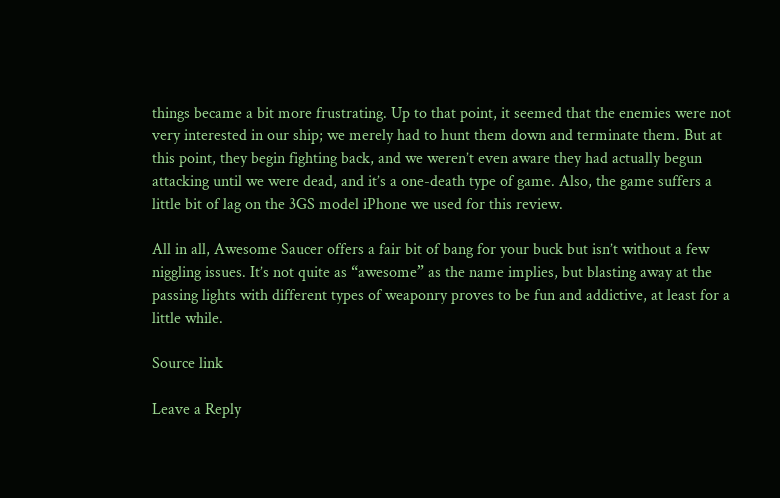things became a bit more frustrating. Up to that point, it seemed that the enemies were not very interested in our ship; we merely had to hunt them down and terminate them. But at this point, they begin fighting back, and we weren’t even aware they had actually begun attacking until we were dead, and it’s a one-death type of game. Also, the game suffers a little bit of lag on the 3GS model iPhone we used for this review.

All in all, Awesome Saucer offers a fair bit of bang for your buck but isn’t without a few niggling issues. It’s not quite as “awesome” as the name implies, but blasting away at the passing lights with different types of weaponry proves to be fun and addictive, at least for a little while.

Source link

Leave a Reply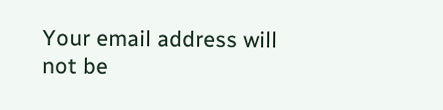Your email address will not be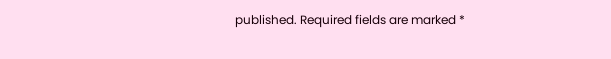published. Required fields are marked *